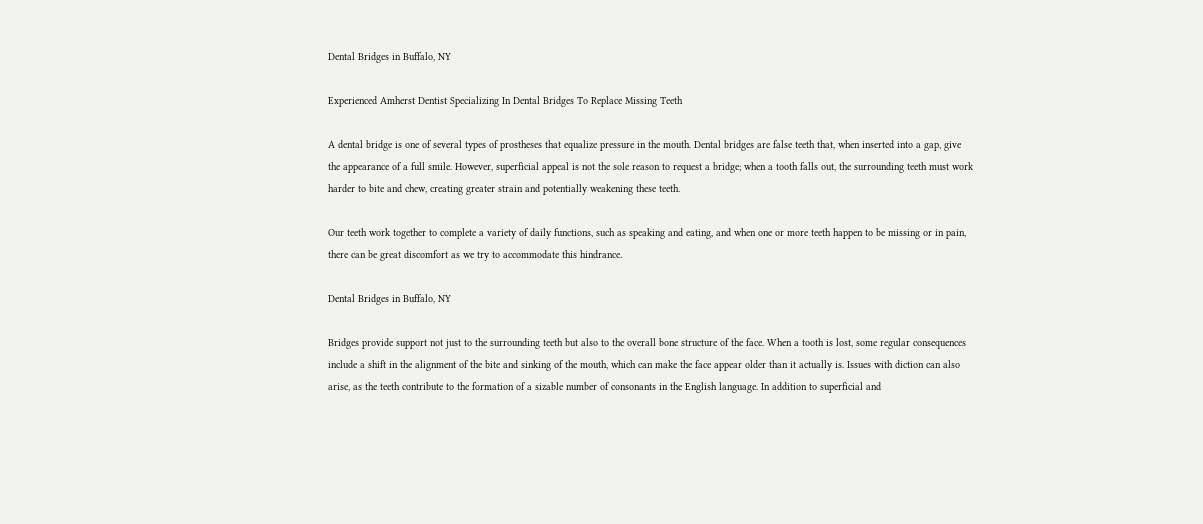Dental Bridges in Buffalo, NY

Experienced Amherst Dentist Specializing In Dental Bridges To Replace Missing Teeth

A dental bridge is one of several types of prostheses that equalize pressure in the mouth. Dental bridges are false teeth that, when inserted into a gap, give the appearance of a full smile. However, superficial appeal is not the sole reason to request a bridge; when a tooth falls out, the surrounding teeth must work harder to bite and chew, creating greater strain and potentially weakening these teeth.

Our teeth work together to complete a variety of daily functions, such as speaking and eating, and when one or more teeth happen to be missing or in pain, there can be great discomfort as we try to accommodate this hindrance.

Dental Bridges in Buffalo, NY

Bridges provide support not just to the surrounding teeth but also to the overall bone structure of the face. When a tooth is lost, some regular consequences include a shift in the alignment of the bite and sinking of the mouth, which can make the face appear older than it actually is. Issues with diction can also arise, as the teeth contribute to the formation of a sizable number of consonants in the English language. In addition to superficial and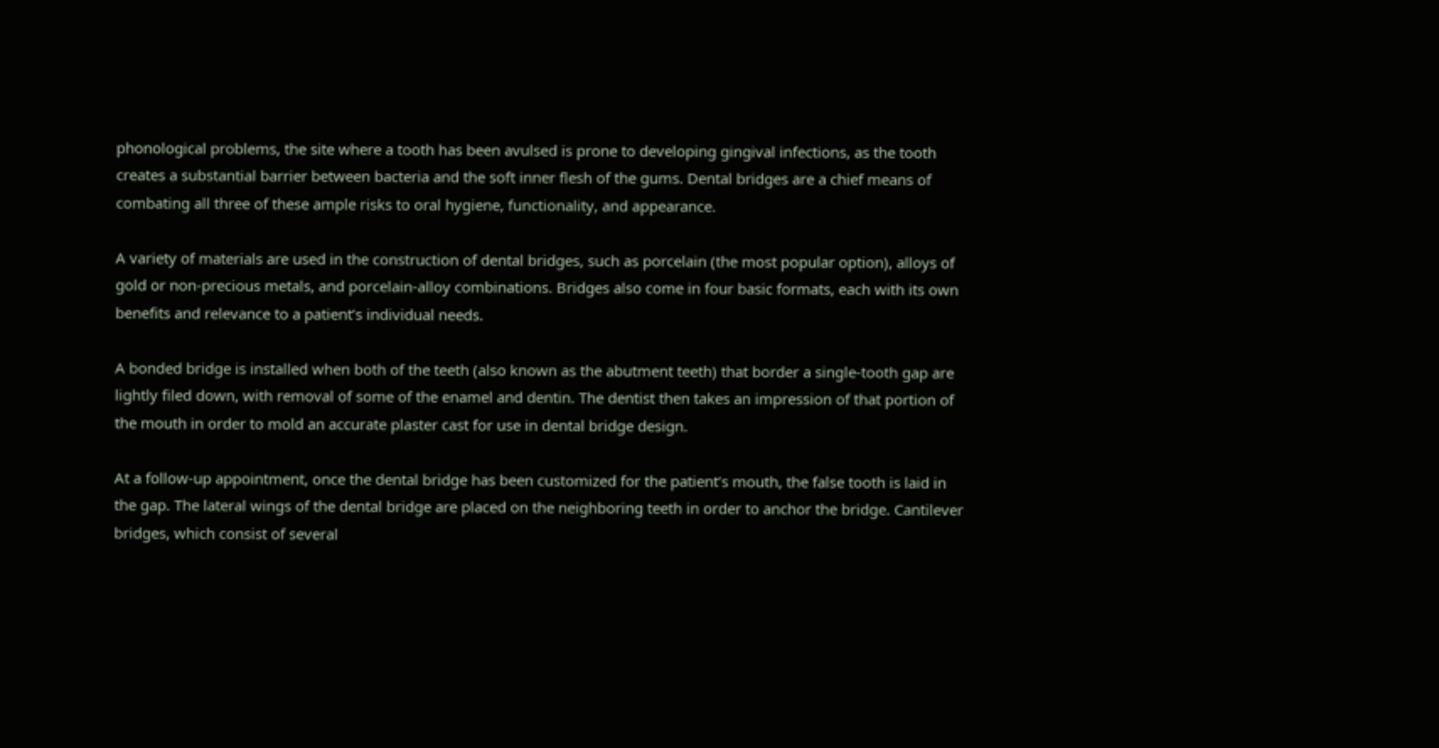phonological problems, the site where a tooth has been avulsed is prone to developing gingival infections, as the tooth creates a substantial barrier between bacteria and the soft inner flesh of the gums. Dental bridges are a chief means of combating all three of these ample risks to oral hygiene, functionality, and appearance.

A variety of materials are used in the construction of dental bridges, such as porcelain (the most popular option), alloys of gold or non-precious metals, and porcelain-alloy combinations. Bridges also come in four basic formats, each with its own benefits and relevance to a patient’s individual needs.

A bonded bridge is installed when both of the teeth (also known as the abutment teeth) that border a single-tooth gap are lightly filed down, with removal of some of the enamel and dentin. The dentist then takes an impression of that portion of the mouth in order to mold an accurate plaster cast for use in dental bridge design.

At a follow-up appointment, once the dental bridge has been customized for the patient’s mouth, the false tooth is laid in the gap. The lateral wings of the dental bridge are placed on the neighboring teeth in order to anchor the bridge. Cantilever bridges, which consist of several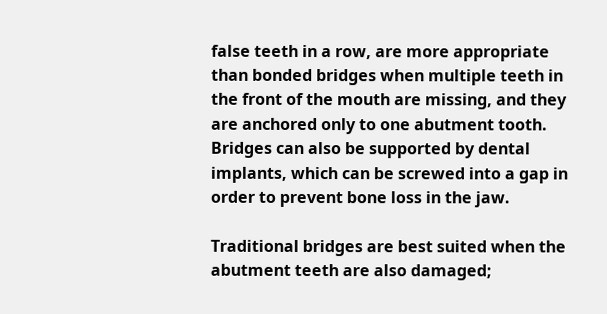false teeth in a row, are more appropriate than bonded bridges when multiple teeth in the front of the mouth are missing, and they are anchored only to one abutment tooth. Bridges can also be supported by dental implants, which can be screwed into a gap in order to prevent bone loss in the jaw.

Traditional bridges are best suited when the abutment teeth are also damaged;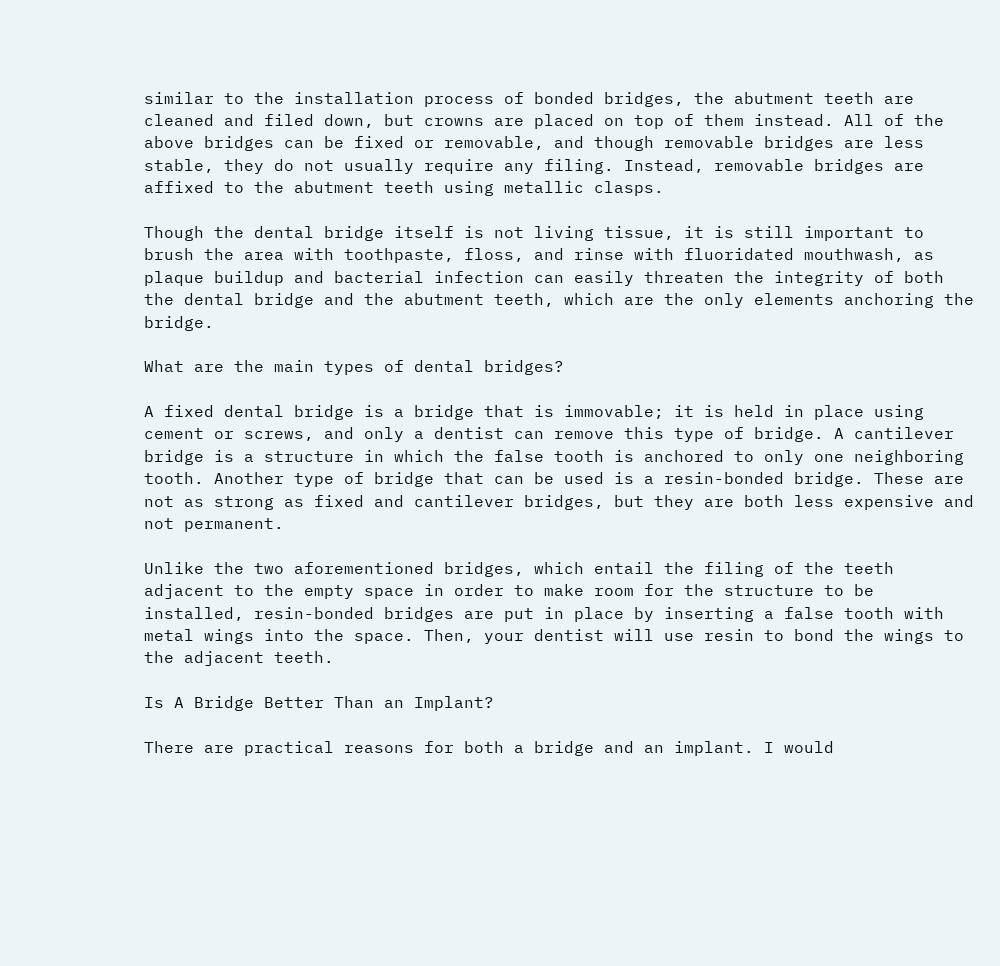similar to the installation process of bonded bridges, the abutment teeth are cleaned and filed down, but crowns are placed on top of them instead. All of the above bridges can be fixed or removable, and though removable bridges are less stable, they do not usually require any filing. Instead, removable bridges are affixed to the abutment teeth using metallic clasps.

Though the dental bridge itself is not living tissue, it is still important to brush the area with toothpaste, floss, and rinse with fluoridated mouthwash, as plaque buildup and bacterial infection can easily threaten the integrity of both the dental bridge and the abutment teeth, which are the only elements anchoring the bridge.

What are the main types of dental bridges?

A fixed dental bridge is a bridge that is immovable; it is held in place using cement or screws, and only a dentist can remove this type of bridge. A cantilever bridge is a structure in which the false tooth is anchored to only one neighboring tooth. Another type of bridge that can be used is a resin-bonded bridge. These are not as strong as fixed and cantilever bridges, but they are both less expensive and not permanent.

Unlike the two aforementioned bridges, which entail the filing of the teeth adjacent to the empty space in order to make room for the structure to be installed, resin-bonded bridges are put in place by inserting a false tooth with metal wings into the space. Then, your dentist will use resin to bond the wings to the adjacent teeth.

Is A Bridge Better Than an Implant?

There are practical reasons for both a bridge and an implant. I would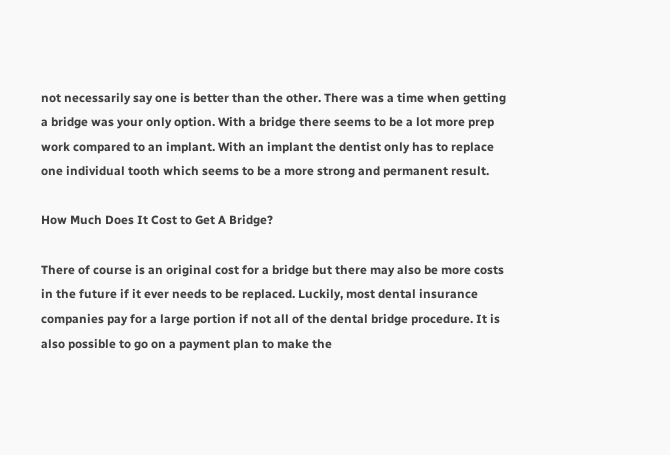not necessarily say one is better than the other. There was a time when getting a bridge was your only option. With a bridge there seems to be a lot more prep work compared to an implant. With an implant the dentist only has to replace one individual tooth which seems to be a more strong and permanent result.

How Much Does It Cost to Get A Bridge?

There of course is an original cost for a bridge but there may also be more costs in the future if it ever needs to be replaced. Luckily, most dental insurance companies pay for a large portion if not all of the dental bridge procedure. It is also possible to go on a payment plan to make the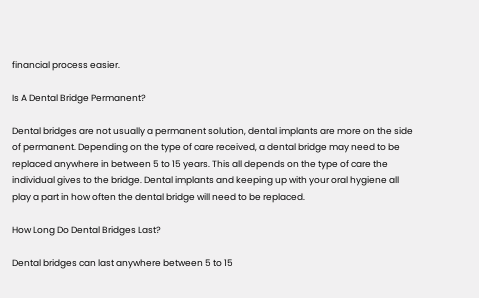financial process easier.

Is A Dental Bridge Permanent?

Dental bridges are not usually a permanent solution, dental implants are more on the side of permanent. Depending on the type of care received, a dental bridge may need to be replaced anywhere in between 5 to 15 years. This all depends on the type of care the individual gives to the bridge. Dental implants and keeping up with your oral hygiene all play a part in how often the dental bridge will need to be replaced.

How Long Do Dental Bridges Last?

Dental bridges can last anywhere between 5 to 15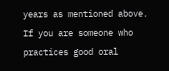years as mentioned above. If you are someone who practices good oral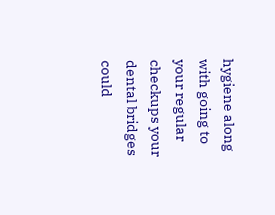hygiene along with going to your regular checkups your dental bridges could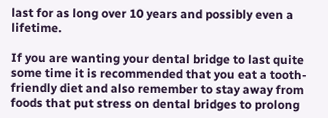last for as long over 10 years and possibly even a lifetime.

If you are wanting your dental bridge to last quite some time it is recommended that you eat a tooth-friendly diet and also remember to stay away from foods that put stress on dental bridges to prolong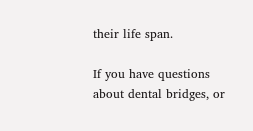their life span.

If you have questions about dental bridges, or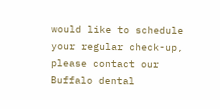would like to schedule your regular check-up, please contact our Buffalo dental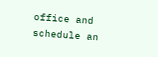office and schedule an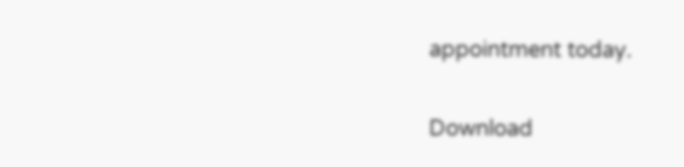appointment today.

Download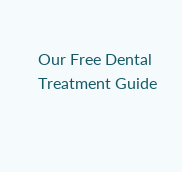Our Free Dental Treatment Guide